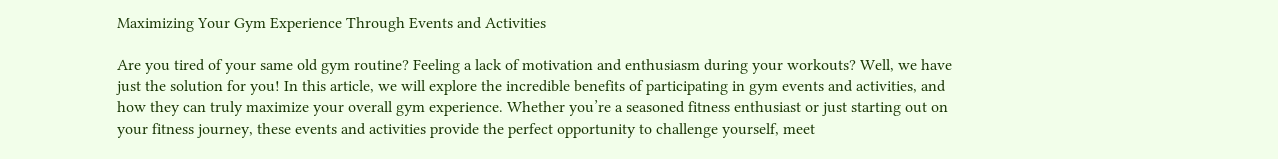Maximizing Your Gym Experience Through Events and Activities

Are you tired of your same old gym routine? Feeling a lack of motivation and enthusiasm during your workouts? Well, we have just the solution for you! In this article, we will explore the incredible benefits of participating in gym events and activities, and how they can truly maximize your overall gym experience. Whether you’re a seasoned fitness enthusiast or just starting out on your fitness journey, these events and activities provide the perfect opportunity to challenge yourself, meet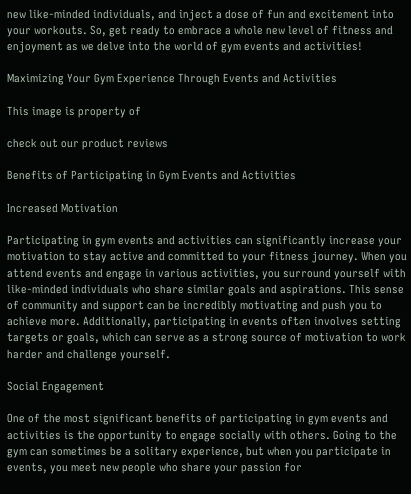new like-minded individuals, and inject a dose of fun and excitement into your workouts. So, get ready to embrace a whole new level of fitness and enjoyment as we delve into the world of gym events and activities!

Maximizing Your Gym Experience Through Events and Activities

This image is property of

check out our product reviews

Benefits of Participating in Gym Events and Activities

Increased Motivation

Participating in gym events and activities can significantly increase your motivation to stay active and committed to your fitness journey. When you attend events and engage in various activities, you surround yourself with like-minded individuals who share similar goals and aspirations. This sense of community and support can be incredibly motivating and push you to achieve more. Additionally, participating in events often involves setting targets or goals, which can serve as a strong source of motivation to work harder and challenge yourself.

Social Engagement

One of the most significant benefits of participating in gym events and activities is the opportunity to engage socially with others. Going to the gym can sometimes be a solitary experience, but when you participate in events, you meet new people who share your passion for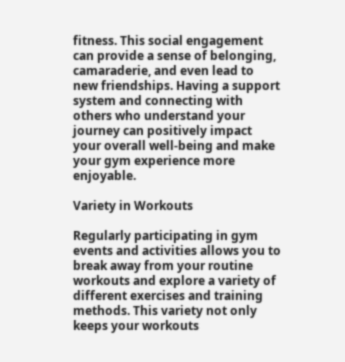fitness. This social engagement can provide a sense of belonging, camaraderie, and even lead to new friendships. Having a support system and connecting with others who understand your journey can positively impact your overall well-being and make your gym experience more enjoyable.

Variety in Workouts

Regularly participating in gym events and activities allows you to break away from your routine workouts and explore a variety of different exercises and training methods. This variety not only keeps your workouts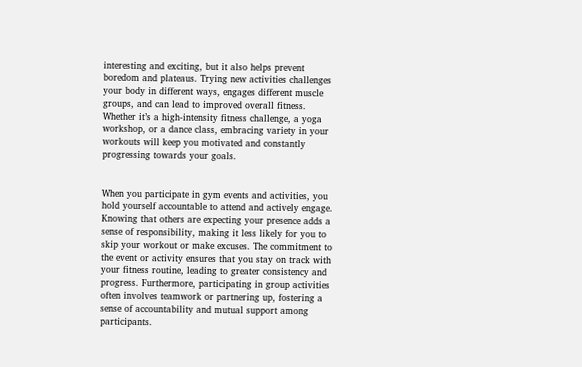interesting and exciting, but it also helps prevent boredom and plateaus. Trying new activities challenges your body in different ways, engages different muscle groups, and can lead to improved overall fitness. Whether it’s a high-intensity fitness challenge, a yoga workshop, or a dance class, embracing variety in your workouts will keep you motivated and constantly progressing towards your goals.


When you participate in gym events and activities, you hold yourself accountable to attend and actively engage. Knowing that others are expecting your presence adds a sense of responsibility, making it less likely for you to skip your workout or make excuses. The commitment to the event or activity ensures that you stay on track with your fitness routine, leading to greater consistency and progress. Furthermore, participating in group activities often involves teamwork or partnering up, fostering a sense of accountability and mutual support among participants.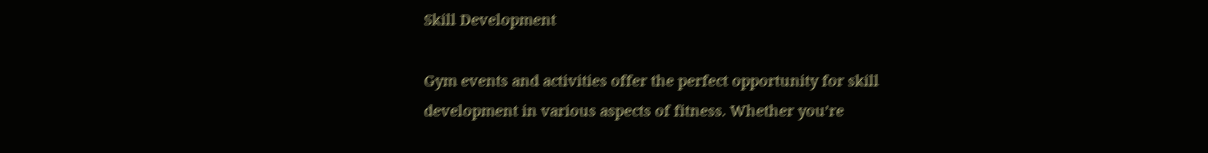Skill Development

Gym events and activities offer the perfect opportunity for skill development in various aspects of fitness. Whether you’re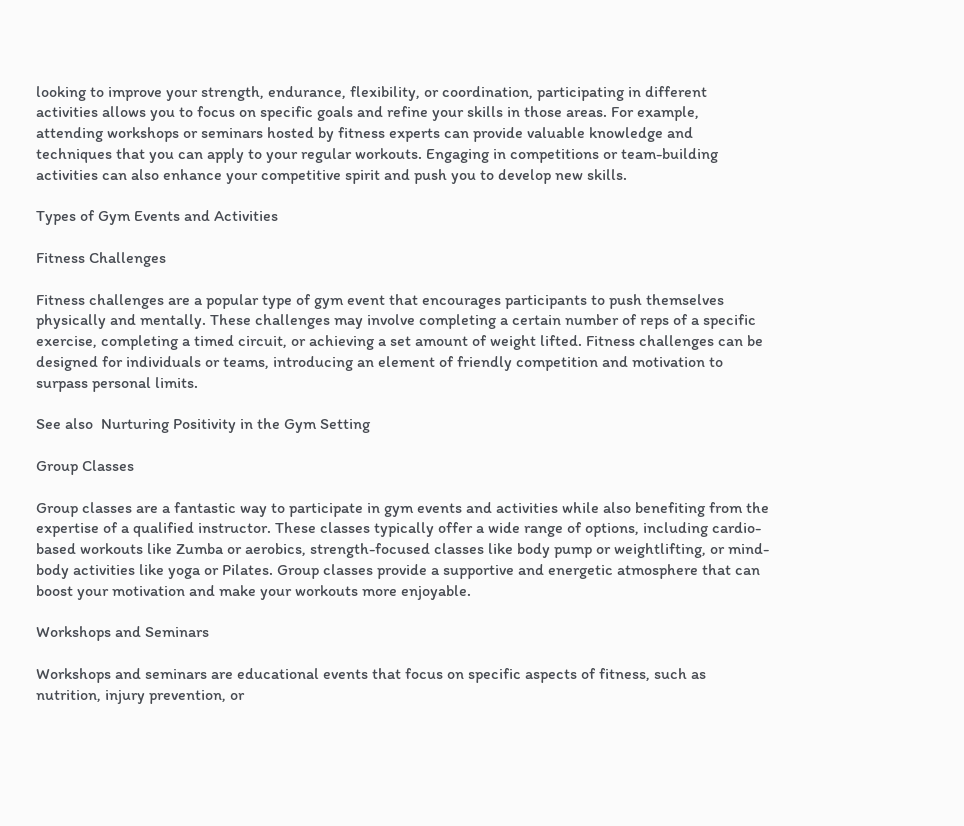looking to improve your strength, endurance, flexibility, or coordination, participating in different activities allows you to focus on specific goals and refine your skills in those areas. For example, attending workshops or seminars hosted by fitness experts can provide valuable knowledge and techniques that you can apply to your regular workouts. Engaging in competitions or team-building activities can also enhance your competitive spirit and push you to develop new skills.

Types of Gym Events and Activities

Fitness Challenges

Fitness challenges are a popular type of gym event that encourages participants to push themselves physically and mentally. These challenges may involve completing a certain number of reps of a specific exercise, completing a timed circuit, or achieving a set amount of weight lifted. Fitness challenges can be designed for individuals or teams, introducing an element of friendly competition and motivation to surpass personal limits.

See also  Nurturing Positivity in the Gym Setting

Group Classes

Group classes are a fantastic way to participate in gym events and activities while also benefiting from the expertise of a qualified instructor. These classes typically offer a wide range of options, including cardio-based workouts like Zumba or aerobics, strength-focused classes like body pump or weightlifting, or mind-body activities like yoga or Pilates. Group classes provide a supportive and energetic atmosphere that can boost your motivation and make your workouts more enjoyable.

Workshops and Seminars

Workshops and seminars are educational events that focus on specific aspects of fitness, such as nutrition, injury prevention, or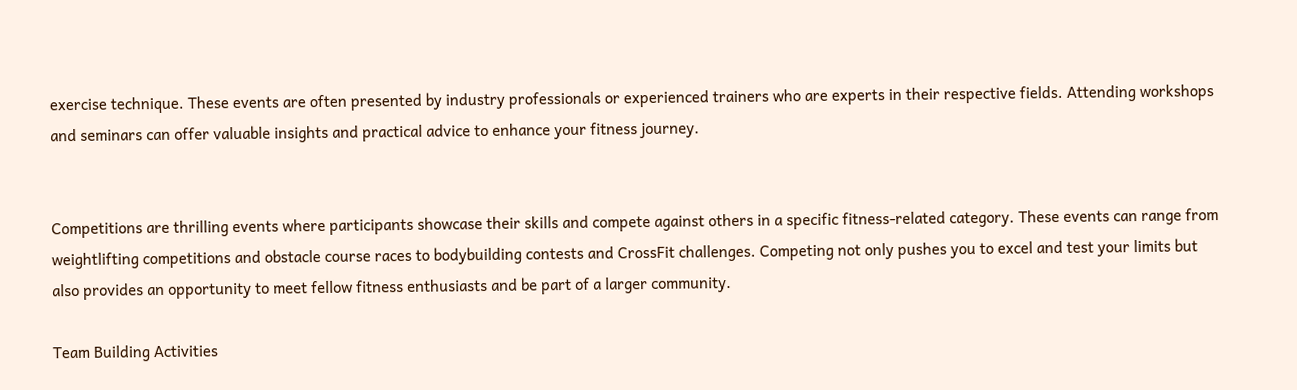exercise technique. These events are often presented by industry professionals or experienced trainers who are experts in their respective fields. Attending workshops and seminars can offer valuable insights and practical advice to enhance your fitness journey.


Competitions are thrilling events where participants showcase their skills and compete against others in a specific fitness-related category. These events can range from weightlifting competitions and obstacle course races to bodybuilding contests and CrossFit challenges. Competing not only pushes you to excel and test your limits but also provides an opportunity to meet fellow fitness enthusiasts and be part of a larger community.

Team Building Activities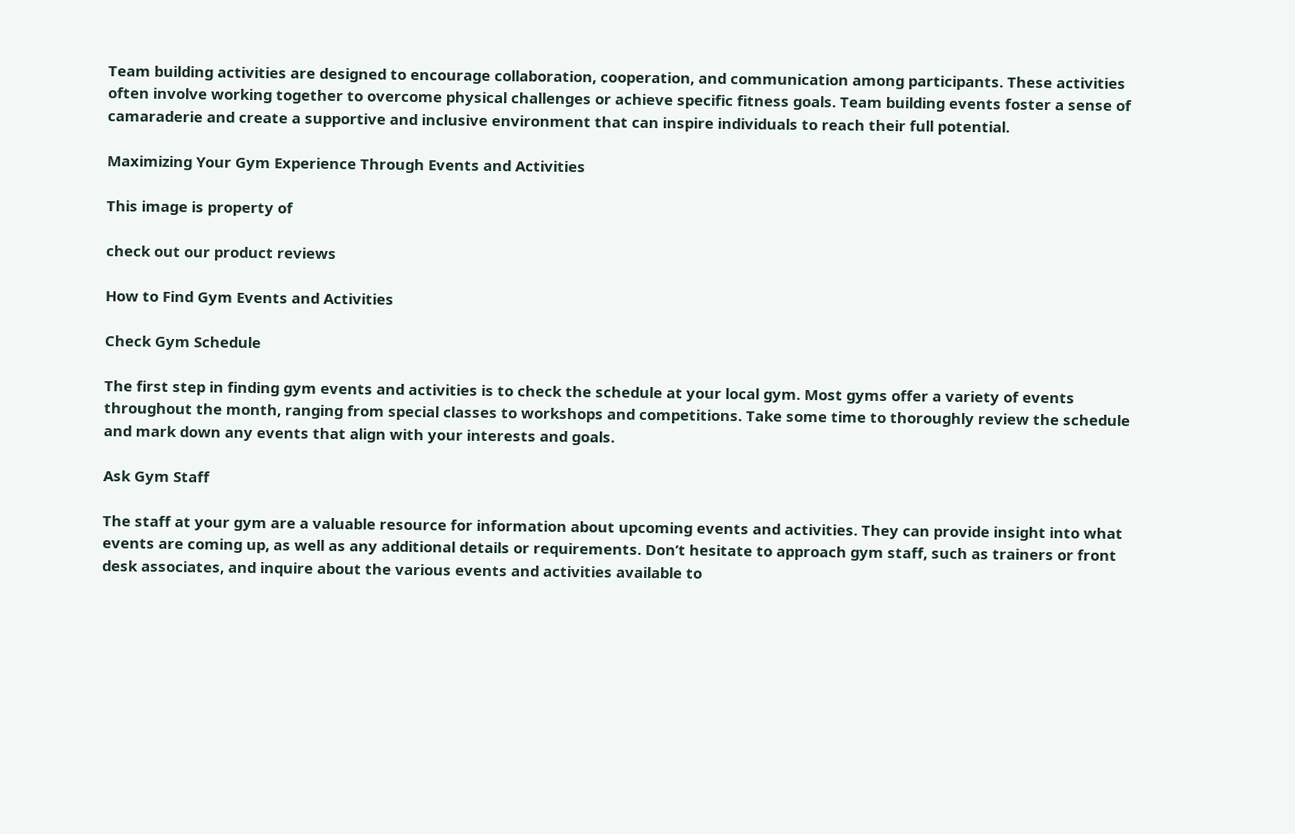Team building activities are designed to encourage collaboration, cooperation, and communication among participants. These activities often involve working together to overcome physical challenges or achieve specific fitness goals. Team building events foster a sense of camaraderie and create a supportive and inclusive environment that can inspire individuals to reach their full potential.

Maximizing Your Gym Experience Through Events and Activities

This image is property of

check out our product reviews

How to Find Gym Events and Activities

Check Gym Schedule

The first step in finding gym events and activities is to check the schedule at your local gym. Most gyms offer a variety of events throughout the month, ranging from special classes to workshops and competitions. Take some time to thoroughly review the schedule and mark down any events that align with your interests and goals.

Ask Gym Staff

The staff at your gym are a valuable resource for information about upcoming events and activities. They can provide insight into what events are coming up, as well as any additional details or requirements. Don’t hesitate to approach gym staff, such as trainers or front desk associates, and inquire about the various events and activities available to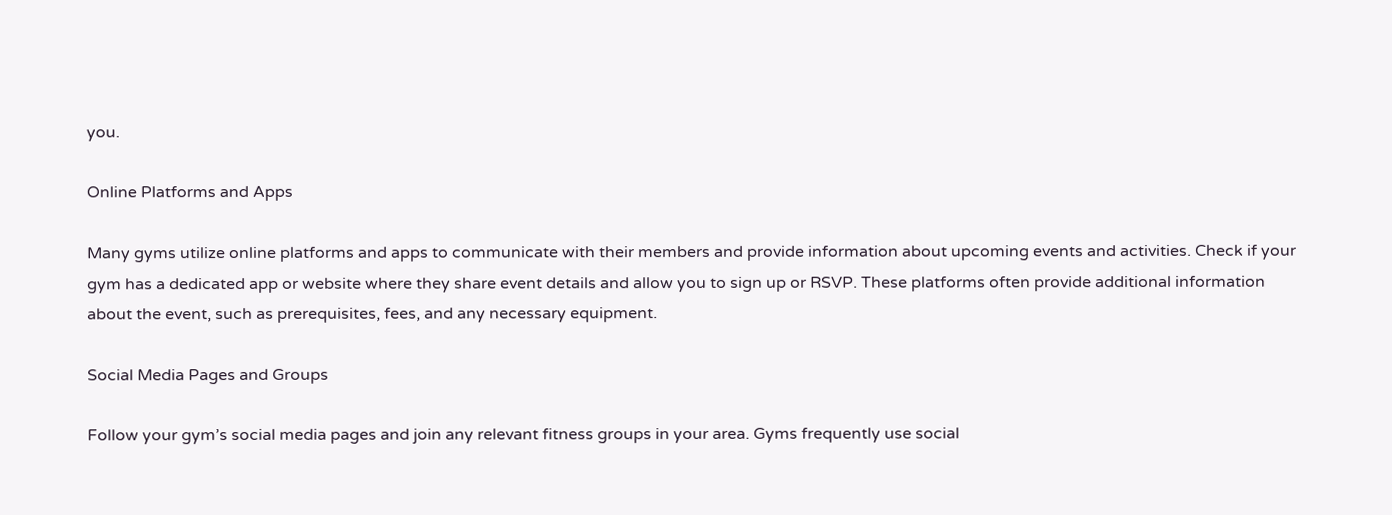you.

Online Platforms and Apps

Many gyms utilize online platforms and apps to communicate with their members and provide information about upcoming events and activities. Check if your gym has a dedicated app or website where they share event details and allow you to sign up or RSVP. These platforms often provide additional information about the event, such as prerequisites, fees, and any necessary equipment.

Social Media Pages and Groups

Follow your gym’s social media pages and join any relevant fitness groups in your area. Gyms frequently use social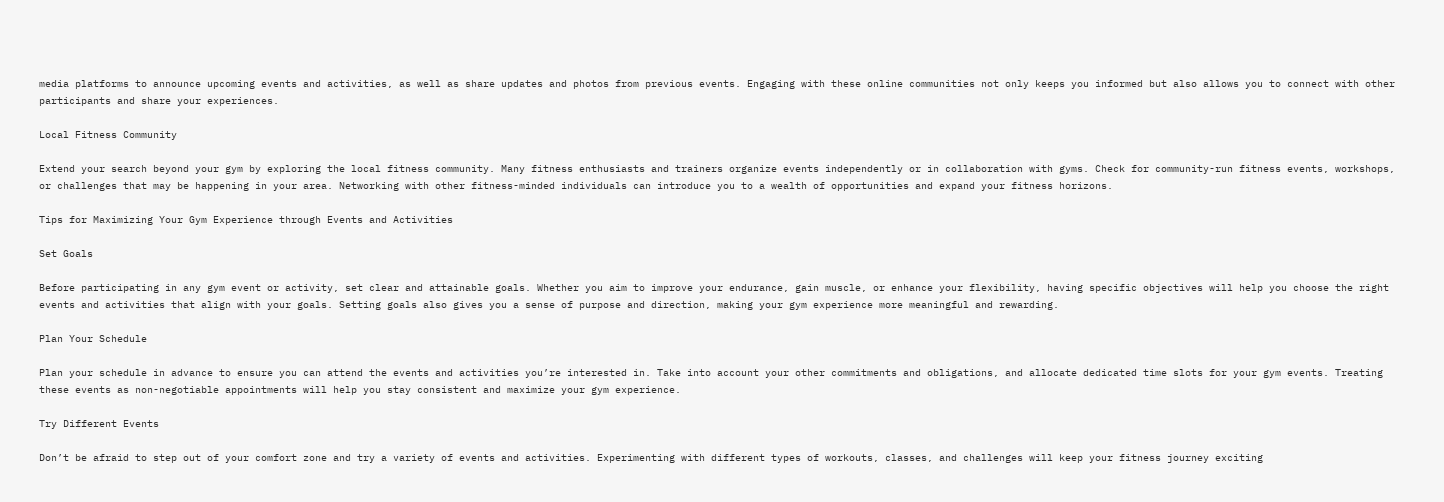media platforms to announce upcoming events and activities, as well as share updates and photos from previous events. Engaging with these online communities not only keeps you informed but also allows you to connect with other participants and share your experiences.

Local Fitness Community

Extend your search beyond your gym by exploring the local fitness community. Many fitness enthusiasts and trainers organize events independently or in collaboration with gyms. Check for community-run fitness events, workshops, or challenges that may be happening in your area. Networking with other fitness-minded individuals can introduce you to a wealth of opportunities and expand your fitness horizons.

Tips for Maximizing Your Gym Experience through Events and Activities

Set Goals

Before participating in any gym event or activity, set clear and attainable goals. Whether you aim to improve your endurance, gain muscle, or enhance your flexibility, having specific objectives will help you choose the right events and activities that align with your goals. Setting goals also gives you a sense of purpose and direction, making your gym experience more meaningful and rewarding.

Plan Your Schedule

Plan your schedule in advance to ensure you can attend the events and activities you’re interested in. Take into account your other commitments and obligations, and allocate dedicated time slots for your gym events. Treating these events as non-negotiable appointments will help you stay consistent and maximize your gym experience.

Try Different Events

Don’t be afraid to step out of your comfort zone and try a variety of events and activities. Experimenting with different types of workouts, classes, and challenges will keep your fitness journey exciting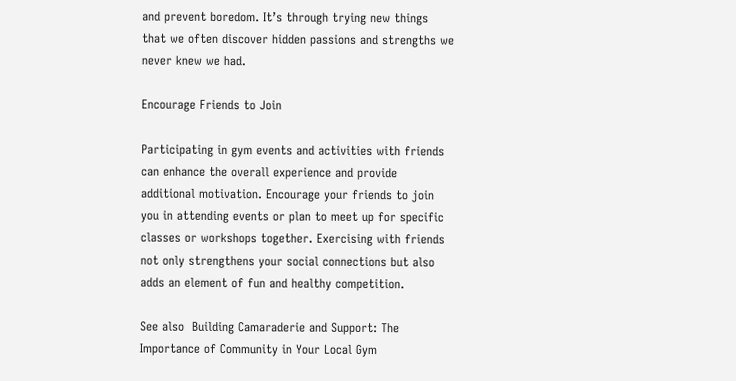and prevent boredom. It’s through trying new things that we often discover hidden passions and strengths we never knew we had.

Encourage Friends to Join

Participating in gym events and activities with friends can enhance the overall experience and provide additional motivation. Encourage your friends to join you in attending events or plan to meet up for specific classes or workshops together. Exercising with friends not only strengthens your social connections but also adds an element of fun and healthy competition.

See also  Building Camaraderie and Support: The Importance of Community in Your Local Gym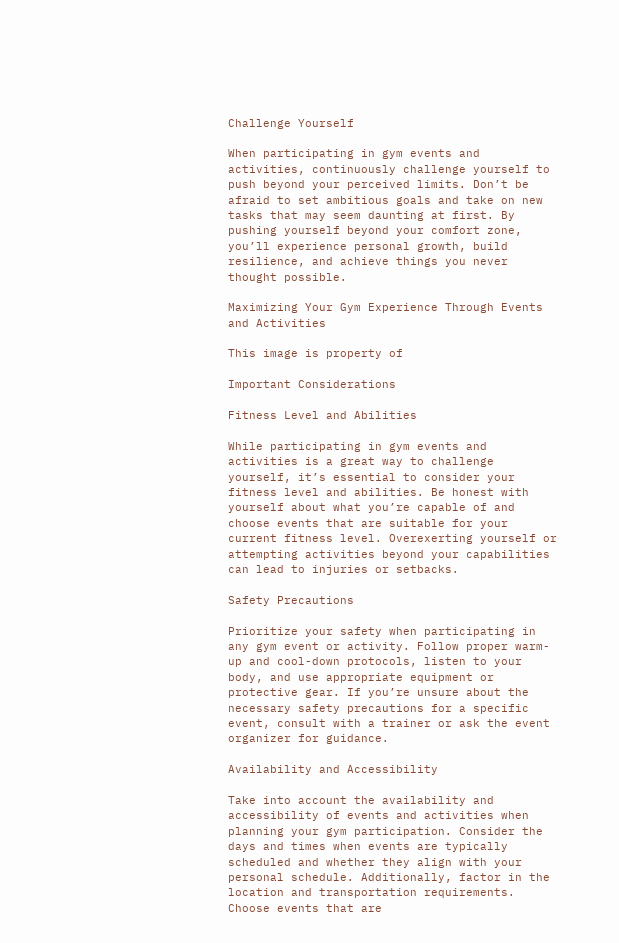Challenge Yourself

When participating in gym events and activities, continuously challenge yourself to push beyond your perceived limits. Don’t be afraid to set ambitious goals and take on new tasks that may seem daunting at first. By pushing yourself beyond your comfort zone, you’ll experience personal growth, build resilience, and achieve things you never thought possible.

Maximizing Your Gym Experience Through Events and Activities

This image is property of

Important Considerations

Fitness Level and Abilities

While participating in gym events and activities is a great way to challenge yourself, it’s essential to consider your fitness level and abilities. Be honest with yourself about what you’re capable of and choose events that are suitable for your current fitness level. Overexerting yourself or attempting activities beyond your capabilities can lead to injuries or setbacks.

Safety Precautions

Prioritize your safety when participating in any gym event or activity. Follow proper warm-up and cool-down protocols, listen to your body, and use appropriate equipment or protective gear. If you’re unsure about the necessary safety precautions for a specific event, consult with a trainer or ask the event organizer for guidance.

Availability and Accessibility

Take into account the availability and accessibility of events and activities when planning your gym participation. Consider the days and times when events are typically scheduled and whether they align with your personal schedule. Additionally, factor in the location and transportation requirements. Choose events that are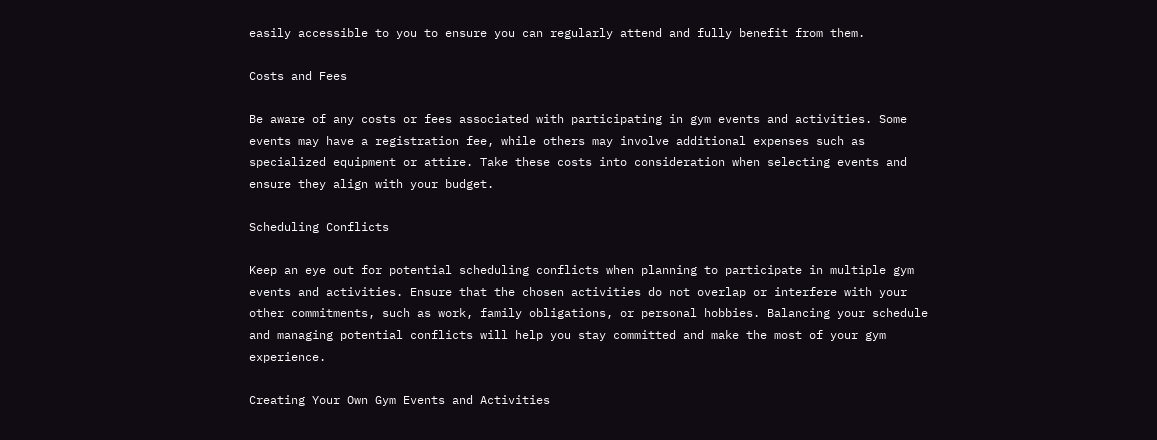easily accessible to you to ensure you can regularly attend and fully benefit from them.

Costs and Fees

Be aware of any costs or fees associated with participating in gym events and activities. Some events may have a registration fee, while others may involve additional expenses such as specialized equipment or attire. Take these costs into consideration when selecting events and ensure they align with your budget.

Scheduling Conflicts

Keep an eye out for potential scheduling conflicts when planning to participate in multiple gym events and activities. Ensure that the chosen activities do not overlap or interfere with your other commitments, such as work, family obligations, or personal hobbies. Balancing your schedule and managing potential conflicts will help you stay committed and make the most of your gym experience.

Creating Your Own Gym Events and Activities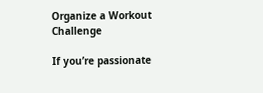Organize a Workout Challenge

If you’re passionate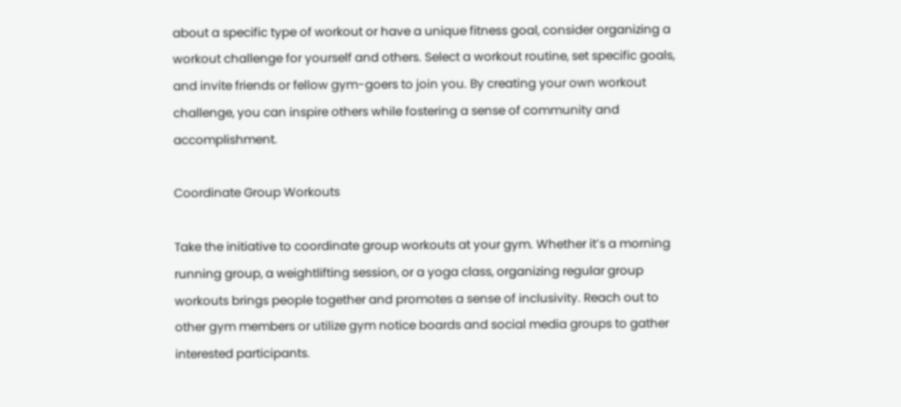about a specific type of workout or have a unique fitness goal, consider organizing a workout challenge for yourself and others. Select a workout routine, set specific goals, and invite friends or fellow gym-goers to join you. By creating your own workout challenge, you can inspire others while fostering a sense of community and accomplishment.

Coordinate Group Workouts

Take the initiative to coordinate group workouts at your gym. Whether it’s a morning running group, a weightlifting session, or a yoga class, organizing regular group workouts brings people together and promotes a sense of inclusivity. Reach out to other gym members or utilize gym notice boards and social media groups to gather interested participants.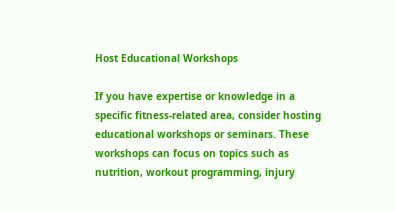Host Educational Workshops

If you have expertise or knowledge in a specific fitness-related area, consider hosting educational workshops or seminars. These workshops can focus on topics such as nutrition, workout programming, injury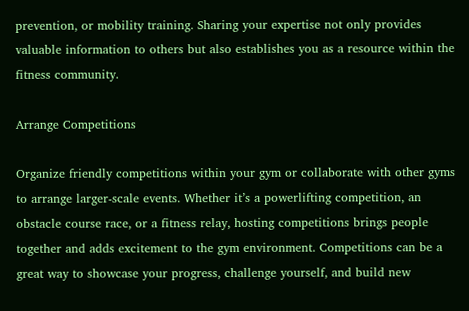prevention, or mobility training. Sharing your expertise not only provides valuable information to others but also establishes you as a resource within the fitness community.

Arrange Competitions

Organize friendly competitions within your gym or collaborate with other gyms to arrange larger-scale events. Whether it’s a powerlifting competition, an obstacle course race, or a fitness relay, hosting competitions brings people together and adds excitement to the gym environment. Competitions can be a great way to showcase your progress, challenge yourself, and build new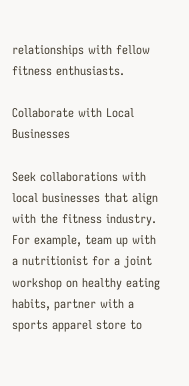relationships with fellow fitness enthusiasts.

Collaborate with Local Businesses

Seek collaborations with local businesses that align with the fitness industry. For example, team up with a nutritionist for a joint workshop on healthy eating habits, partner with a sports apparel store to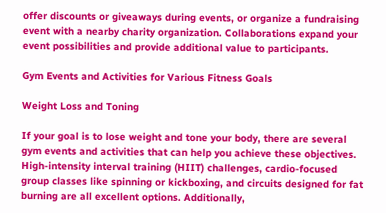offer discounts or giveaways during events, or organize a fundraising event with a nearby charity organization. Collaborations expand your event possibilities and provide additional value to participants.

Gym Events and Activities for Various Fitness Goals

Weight Loss and Toning

If your goal is to lose weight and tone your body, there are several gym events and activities that can help you achieve these objectives. High-intensity interval training (HIIT) challenges, cardio-focused group classes like spinning or kickboxing, and circuits designed for fat burning are all excellent options. Additionally,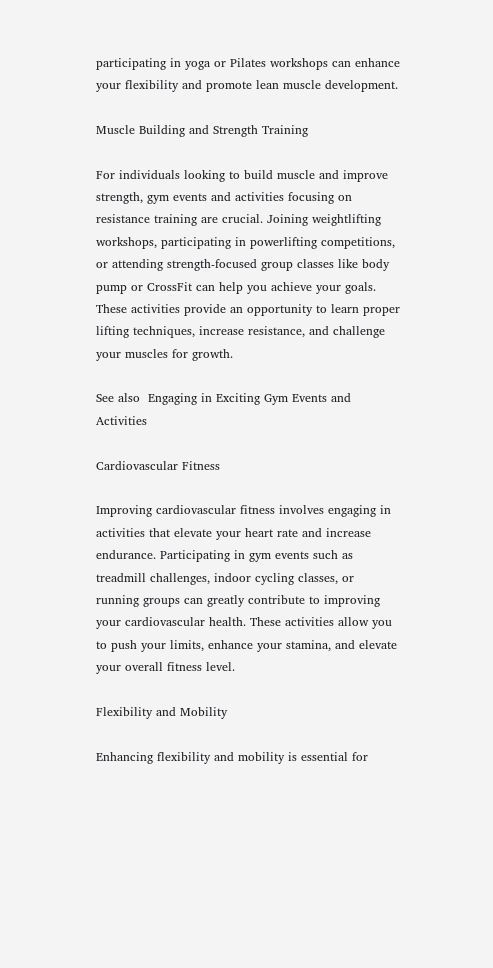participating in yoga or Pilates workshops can enhance your flexibility and promote lean muscle development.

Muscle Building and Strength Training

For individuals looking to build muscle and improve strength, gym events and activities focusing on resistance training are crucial. Joining weightlifting workshops, participating in powerlifting competitions, or attending strength-focused group classes like body pump or CrossFit can help you achieve your goals. These activities provide an opportunity to learn proper lifting techniques, increase resistance, and challenge your muscles for growth.

See also  Engaging in Exciting Gym Events and Activities

Cardiovascular Fitness

Improving cardiovascular fitness involves engaging in activities that elevate your heart rate and increase endurance. Participating in gym events such as treadmill challenges, indoor cycling classes, or running groups can greatly contribute to improving your cardiovascular health. These activities allow you to push your limits, enhance your stamina, and elevate your overall fitness level.

Flexibility and Mobility

Enhancing flexibility and mobility is essential for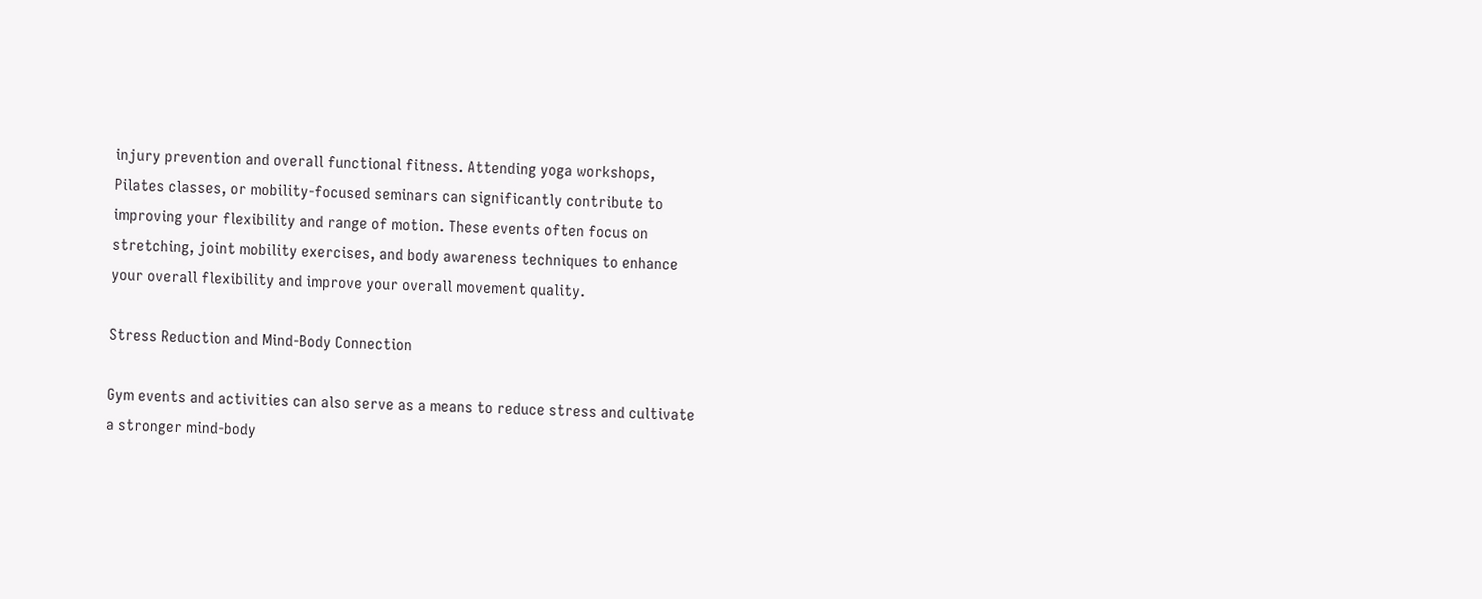injury prevention and overall functional fitness. Attending yoga workshops, Pilates classes, or mobility-focused seminars can significantly contribute to improving your flexibility and range of motion. These events often focus on stretching, joint mobility exercises, and body awareness techniques to enhance your overall flexibility and improve your overall movement quality.

Stress Reduction and Mind-Body Connection

Gym events and activities can also serve as a means to reduce stress and cultivate a stronger mind-body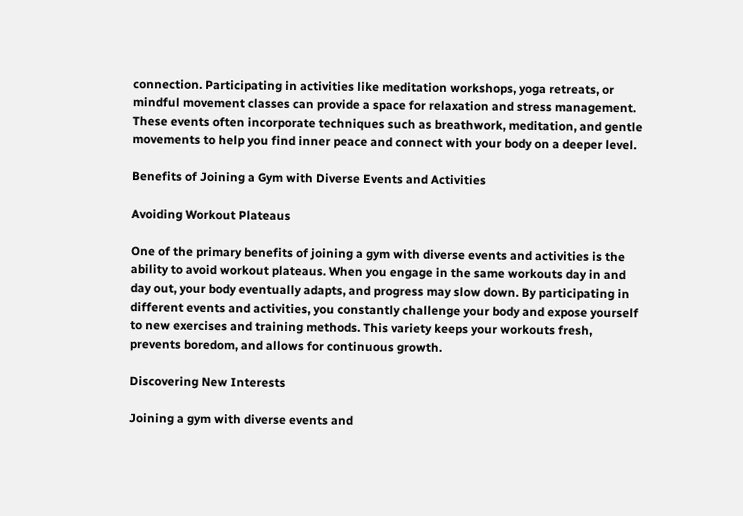connection. Participating in activities like meditation workshops, yoga retreats, or mindful movement classes can provide a space for relaxation and stress management. These events often incorporate techniques such as breathwork, meditation, and gentle movements to help you find inner peace and connect with your body on a deeper level.

Benefits of Joining a Gym with Diverse Events and Activities

Avoiding Workout Plateaus

One of the primary benefits of joining a gym with diverse events and activities is the ability to avoid workout plateaus. When you engage in the same workouts day in and day out, your body eventually adapts, and progress may slow down. By participating in different events and activities, you constantly challenge your body and expose yourself to new exercises and training methods. This variety keeps your workouts fresh, prevents boredom, and allows for continuous growth.

Discovering New Interests

Joining a gym with diverse events and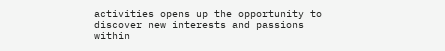activities opens up the opportunity to discover new interests and passions within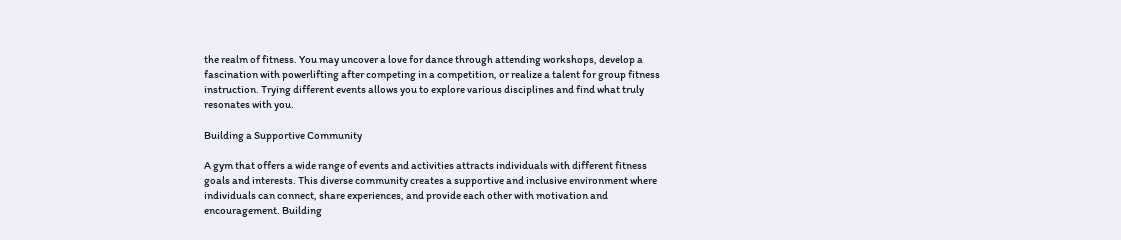the realm of fitness. You may uncover a love for dance through attending workshops, develop a fascination with powerlifting after competing in a competition, or realize a talent for group fitness instruction. Trying different events allows you to explore various disciplines and find what truly resonates with you.

Building a Supportive Community

A gym that offers a wide range of events and activities attracts individuals with different fitness goals and interests. This diverse community creates a supportive and inclusive environment where individuals can connect, share experiences, and provide each other with motivation and encouragement. Building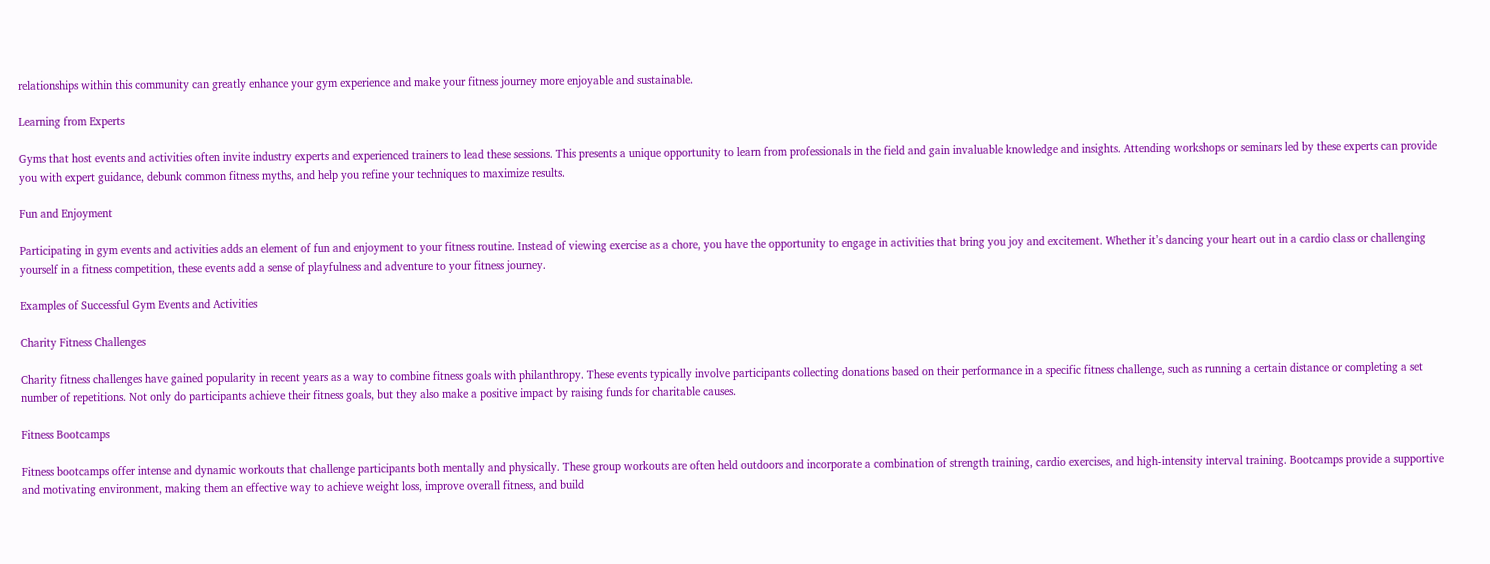relationships within this community can greatly enhance your gym experience and make your fitness journey more enjoyable and sustainable.

Learning from Experts

Gyms that host events and activities often invite industry experts and experienced trainers to lead these sessions. This presents a unique opportunity to learn from professionals in the field and gain invaluable knowledge and insights. Attending workshops or seminars led by these experts can provide you with expert guidance, debunk common fitness myths, and help you refine your techniques to maximize results.

Fun and Enjoyment

Participating in gym events and activities adds an element of fun and enjoyment to your fitness routine. Instead of viewing exercise as a chore, you have the opportunity to engage in activities that bring you joy and excitement. Whether it’s dancing your heart out in a cardio class or challenging yourself in a fitness competition, these events add a sense of playfulness and adventure to your fitness journey.

Examples of Successful Gym Events and Activities

Charity Fitness Challenges

Charity fitness challenges have gained popularity in recent years as a way to combine fitness goals with philanthropy. These events typically involve participants collecting donations based on their performance in a specific fitness challenge, such as running a certain distance or completing a set number of repetitions. Not only do participants achieve their fitness goals, but they also make a positive impact by raising funds for charitable causes.

Fitness Bootcamps

Fitness bootcamps offer intense and dynamic workouts that challenge participants both mentally and physically. These group workouts are often held outdoors and incorporate a combination of strength training, cardio exercises, and high-intensity interval training. Bootcamps provide a supportive and motivating environment, making them an effective way to achieve weight loss, improve overall fitness, and build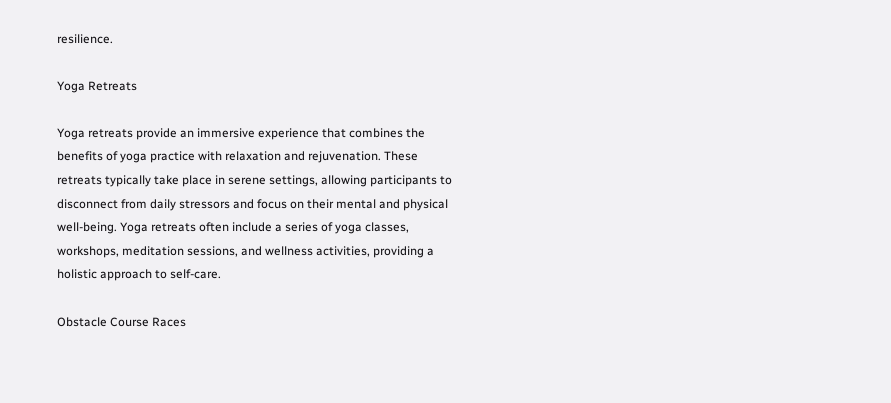resilience.

Yoga Retreats

Yoga retreats provide an immersive experience that combines the benefits of yoga practice with relaxation and rejuvenation. These retreats typically take place in serene settings, allowing participants to disconnect from daily stressors and focus on their mental and physical well-being. Yoga retreats often include a series of yoga classes, workshops, meditation sessions, and wellness activities, providing a holistic approach to self-care.

Obstacle Course Races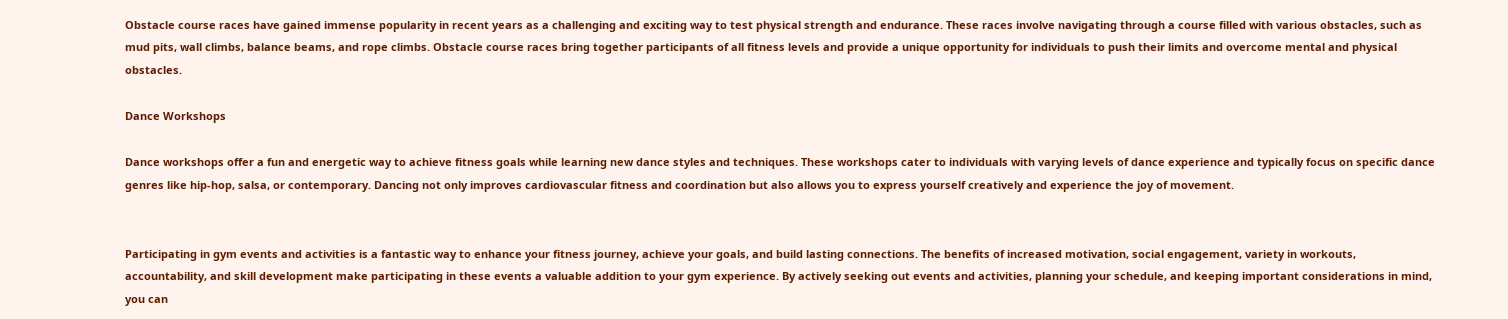Obstacle course races have gained immense popularity in recent years as a challenging and exciting way to test physical strength and endurance. These races involve navigating through a course filled with various obstacles, such as mud pits, wall climbs, balance beams, and rope climbs. Obstacle course races bring together participants of all fitness levels and provide a unique opportunity for individuals to push their limits and overcome mental and physical obstacles.

Dance Workshops

Dance workshops offer a fun and energetic way to achieve fitness goals while learning new dance styles and techniques. These workshops cater to individuals with varying levels of dance experience and typically focus on specific dance genres like hip-hop, salsa, or contemporary. Dancing not only improves cardiovascular fitness and coordination but also allows you to express yourself creatively and experience the joy of movement.


Participating in gym events and activities is a fantastic way to enhance your fitness journey, achieve your goals, and build lasting connections. The benefits of increased motivation, social engagement, variety in workouts, accountability, and skill development make participating in these events a valuable addition to your gym experience. By actively seeking out events and activities, planning your schedule, and keeping important considerations in mind, you can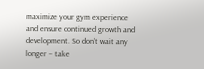maximize your gym experience and ensure continued growth and development. So don’t wait any longer – take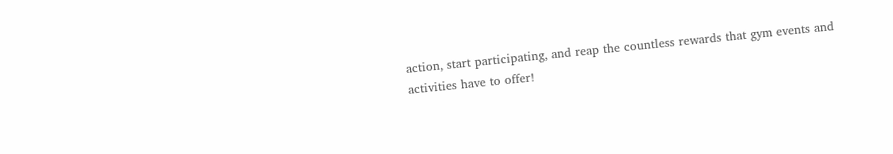action, start participating, and reap the countless rewards that gym events and activities have to offer!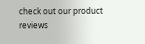check out our product reviews